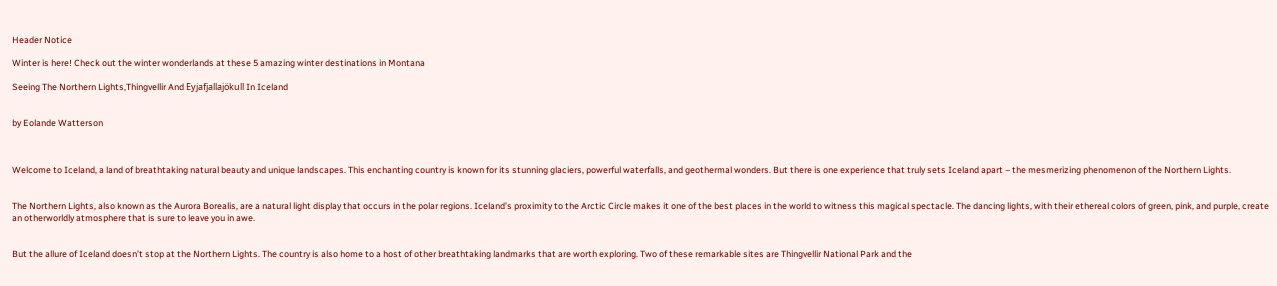Header Notice

Winter is here! Check out the winter wonderlands at these 5 amazing winter destinations in Montana

Seeing The Northern Lights,Thingvellir And Eyjafjallajökull In Iceland


by Eolande Watterson



Welcome to Iceland, a land of breathtaking natural beauty and unique landscapes. This enchanting country is known for its stunning glaciers, powerful waterfalls, and geothermal wonders. But there is one experience that truly sets Iceland apart – the mesmerizing phenomenon of the Northern Lights.


The Northern Lights, also known as the Aurora Borealis, are a natural light display that occurs in the polar regions. Iceland’s proximity to the Arctic Circle makes it one of the best places in the world to witness this magical spectacle. The dancing lights, with their ethereal colors of green, pink, and purple, create an otherworldly atmosphere that is sure to leave you in awe.


But the allure of Iceland doesn’t stop at the Northern Lights. The country is also home to a host of other breathtaking landmarks that are worth exploring. Two of these remarkable sites are Thingvellir National Park and the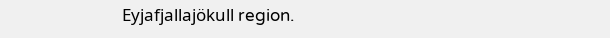Eyjafjallajökull region.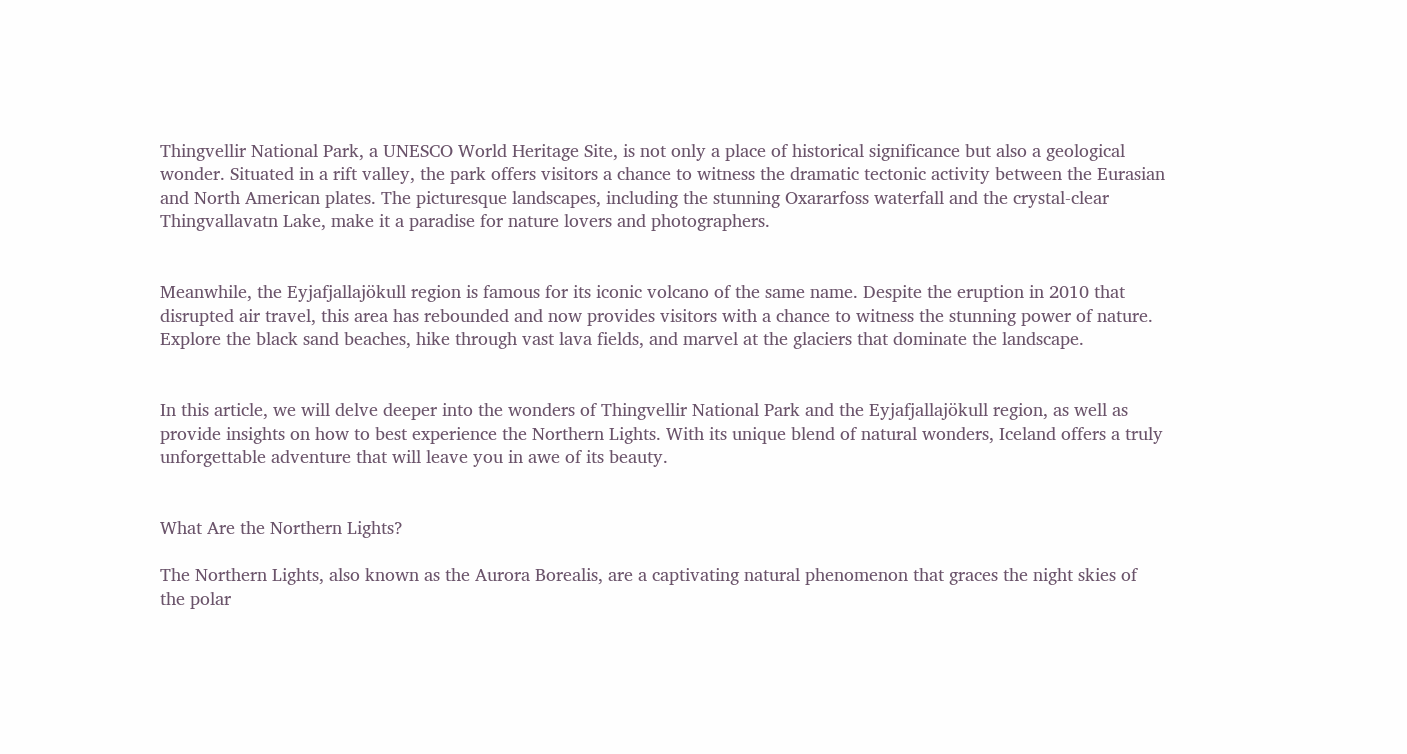Thingvellir National Park, a UNESCO World Heritage Site, is not only a place of historical significance but also a geological wonder. Situated in a rift valley, the park offers visitors a chance to witness the dramatic tectonic activity between the Eurasian and North American plates. The picturesque landscapes, including the stunning Oxararfoss waterfall and the crystal-clear Thingvallavatn Lake, make it a paradise for nature lovers and photographers.


Meanwhile, the Eyjafjallajökull region is famous for its iconic volcano of the same name. Despite the eruption in 2010 that disrupted air travel, this area has rebounded and now provides visitors with a chance to witness the stunning power of nature. Explore the black sand beaches, hike through vast lava fields, and marvel at the glaciers that dominate the landscape.


In this article, we will delve deeper into the wonders of Thingvellir National Park and the Eyjafjallajökull region, as well as provide insights on how to best experience the Northern Lights. With its unique blend of natural wonders, Iceland offers a truly unforgettable adventure that will leave you in awe of its beauty.


What Are the Northern Lights?

The Northern Lights, also known as the Aurora Borealis, are a captivating natural phenomenon that graces the night skies of the polar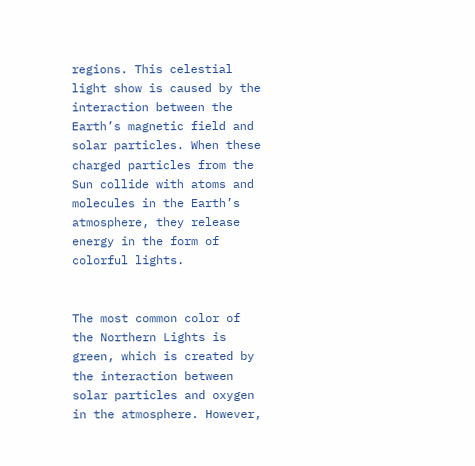regions. This celestial light show is caused by the interaction between the Earth’s magnetic field and solar particles. When these charged particles from the Sun collide with atoms and molecules in the Earth’s atmosphere, they release energy in the form of colorful lights.


The most common color of the Northern Lights is green, which is created by the interaction between solar particles and oxygen in the atmosphere. However,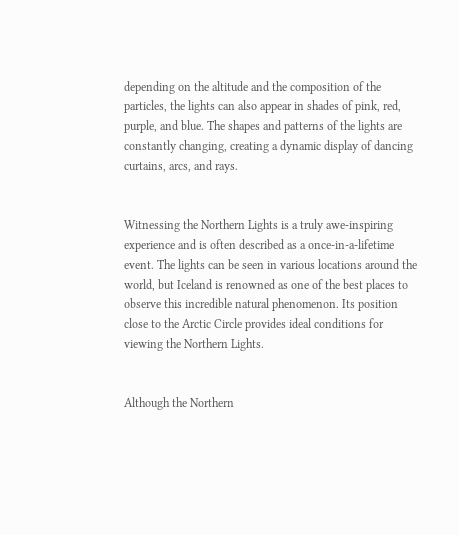depending on the altitude and the composition of the particles, the lights can also appear in shades of pink, red, purple, and blue. The shapes and patterns of the lights are constantly changing, creating a dynamic display of dancing curtains, arcs, and rays.


Witnessing the Northern Lights is a truly awe-inspiring experience and is often described as a once-in-a-lifetime event. The lights can be seen in various locations around the world, but Iceland is renowned as one of the best places to observe this incredible natural phenomenon. Its position close to the Arctic Circle provides ideal conditions for viewing the Northern Lights.


Although the Northern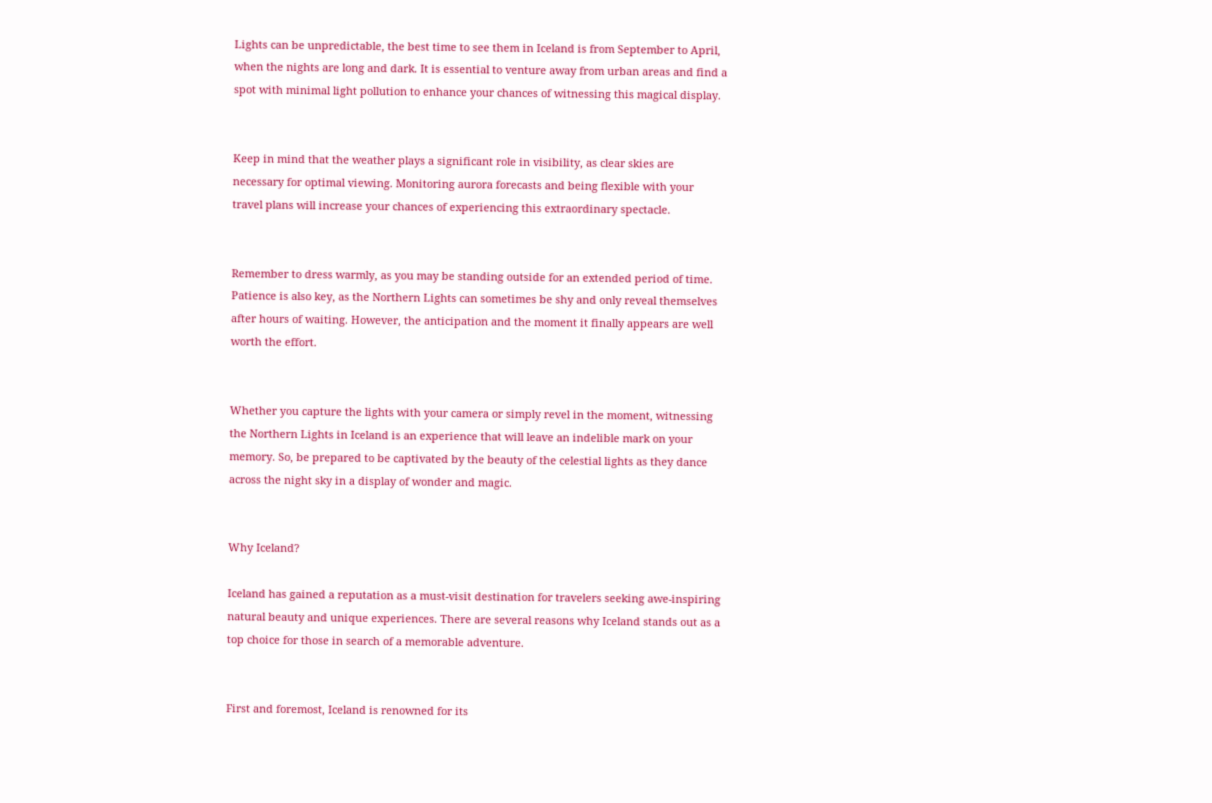Lights can be unpredictable, the best time to see them in Iceland is from September to April, when the nights are long and dark. It is essential to venture away from urban areas and find a spot with minimal light pollution to enhance your chances of witnessing this magical display.


Keep in mind that the weather plays a significant role in visibility, as clear skies are necessary for optimal viewing. Monitoring aurora forecasts and being flexible with your travel plans will increase your chances of experiencing this extraordinary spectacle.


Remember to dress warmly, as you may be standing outside for an extended period of time. Patience is also key, as the Northern Lights can sometimes be shy and only reveal themselves after hours of waiting. However, the anticipation and the moment it finally appears are well worth the effort.


Whether you capture the lights with your camera or simply revel in the moment, witnessing the Northern Lights in Iceland is an experience that will leave an indelible mark on your memory. So, be prepared to be captivated by the beauty of the celestial lights as they dance across the night sky in a display of wonder and magic.


Why Iceland?

Iceland has gained a reputation as a must-visit destination for travelers seeking awe-inspiring natural beauty and unique experiences. There are several reasons why Iceland stands out as a top choice for those in search of a memorable adventure.


First and foremost, Iceland is renowned for its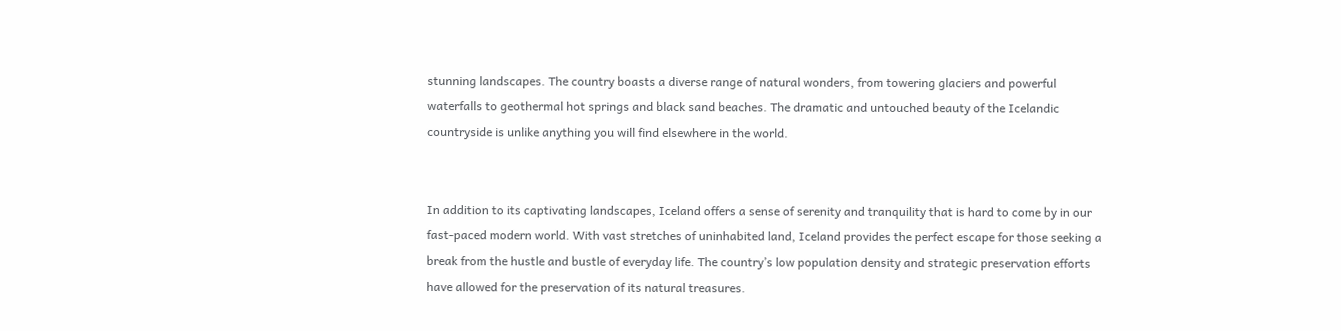stunning landscapes. The country boasts a diverse range of natural wonders, from towering glaciers and powerful waterfalls to geothermal hot springs and black sand beaches. The dramatic and untouched beauty of the Icelandic countryside is unlike anything you will find elsewhere in the world.


In addition to its captivating landscapes, Iceland offers a sense of serenity and tranquility that is hard to come by in our fast-paced modern world. With vast stretches of uninhabited land, Iceland provides the perfect escape for those seeking a break from the hustle and bustle of everyday life. The country’s low population density and strategic preservation efforts have allowed for the preservation of its natural treasures.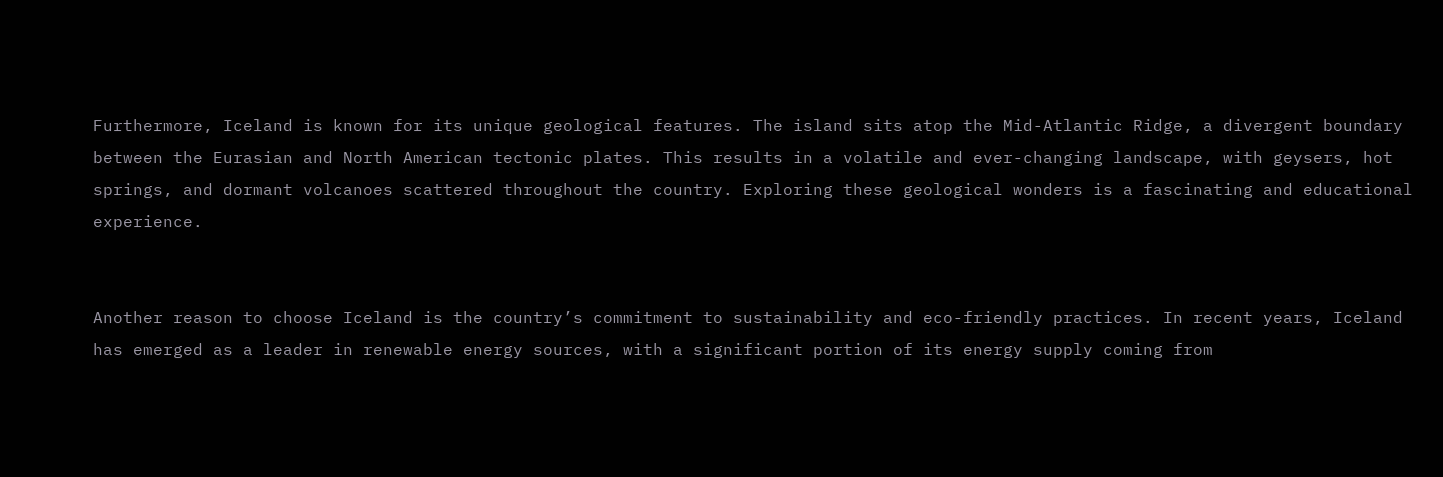Furthermore, Iceland is known for its unique geological features. The island sits atop the Mid-Atlantic Ridge, a divergent boundary between the Eurasian and North American tectonic plates. This results in a volatile and ever-changing landscape, with geysers, hot springs, and dormant volcanoes scattered throughout the country. Exploring these geological wonders is a fascinating and educational experience.


Another reason to choose Iceland is the country’s commitment to sustainability and eco-friendly practices. In recent years, Iceland has emerged as a leader in renewable energy sources, with a significant portion of its energy supply coming from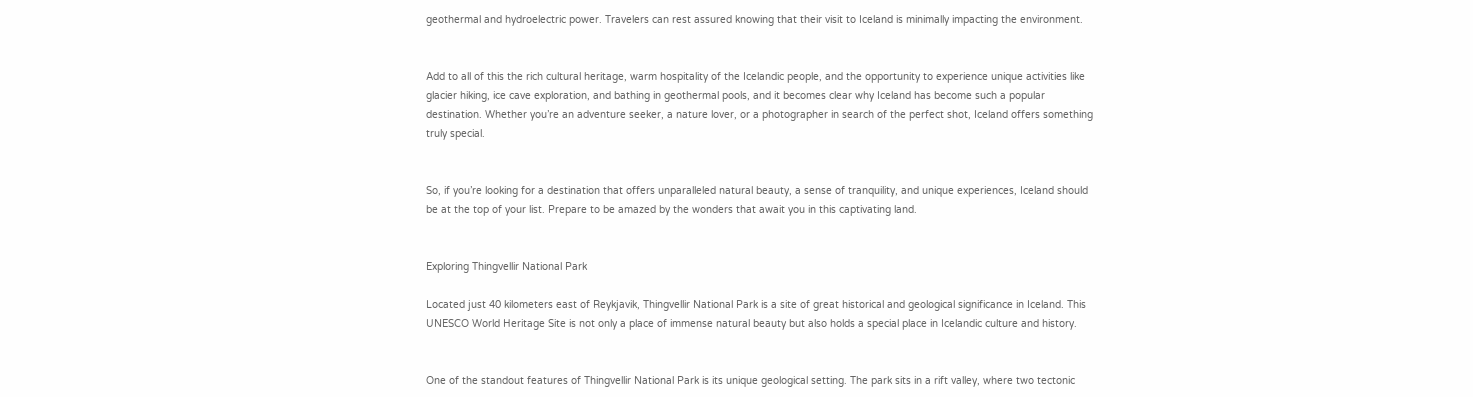geothermal and hydroelectric power. Travelers can rest assured knowing that their visit to Iceland is minimally impacting the environment.


Add to all of this the rich cultural heritage, warm hospitality of the Icelandic people, and the opportunity to experience unique activities like glacier hiking, ice cave exploration, and bathing in geothermal pools, and it becomes clear why Iceland has become such a popular destination. Whether you’re an adventure seeker, a nature lover, or a photographer in search of the perfect shot, Iceland offers something truly special.


So, if you’re looking for a destination that offers unparalleled natural beauty, a sense of tranquility, and unique experiences, Iceland should be at the top of your list. Prepare to be amazed by the wonders that await you in this captivating land.


Exploring Thingvellir National Park

Located just 40 kilometers east of Reykjavik, Thingvellir National Park is a site of great historical and geological significance in Iceland. This UNESCO World Heritage Site is not only a place of immense natural beauty but also holds a special place in Icelandic culture and history.


One of the standout features of Thingvellir National Park is its unique geological setting. The park sits in a rift valley, where two tectonic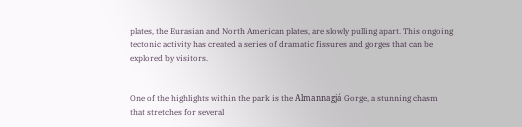plates, the Eurasian and North American plates, are slowly pulling apart. This ongoing tectonic activity has created a series of dramatic fissures and gorges that can be explored by visitors.


One of the highlights within the park is the Almannagjá Gorge, a stunning chasm that stretches for several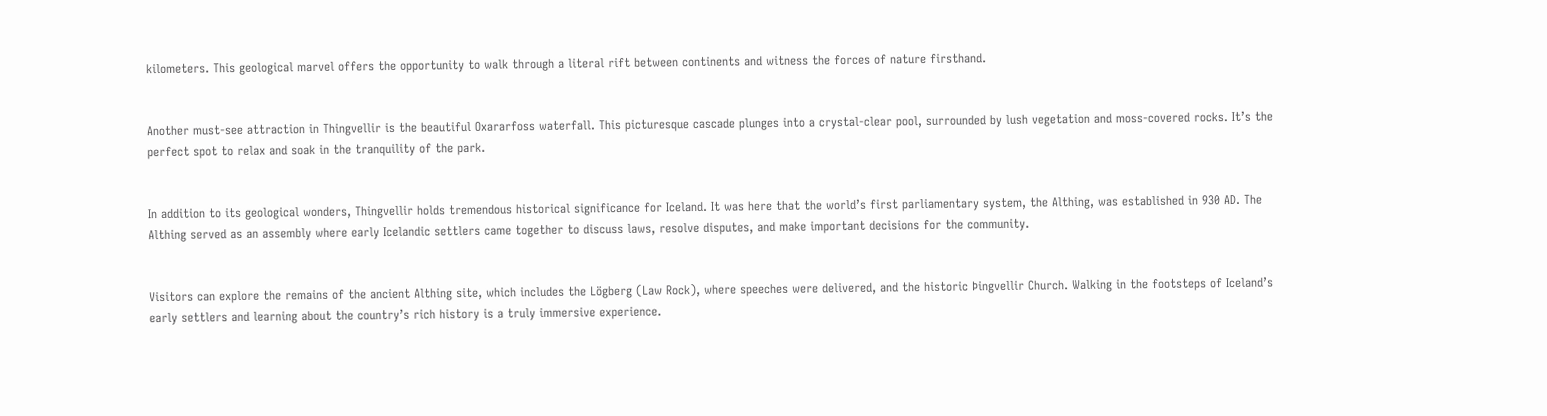kilometers. This geological marvel offers the opportunity to walk through a literal rift between continents and witness the forces of nature firsthand.


Another must-see attraction in Thingvellir is the beautiful Oxararfoss waterfall. This picturesque cascade plunges into a crystal-clear pool, surrounded by lush vegetation and moss-covered rocks. It’s the perfect spot to relax and soak in the tranquility of the park.


In addition to its geological wonders, Thingvellir holds tremendous historical significance for Iceland. It was here that the world’s first parliamentary system, the Althing, was established in 930 AD. The Althing served as an assembly where early Icelandic settlers came together to discuss laws, resolve disputes, and make important decisions for the community.


Visitors can explore the remains of the ancient Althing site, which includes the Lögberg (Law Rock), where speeches were delivered, and the historic Þingvellir Church. Walking in the footsteps of Iceland’s early settlers and learning about the country’s rich history is a truly immersive experience.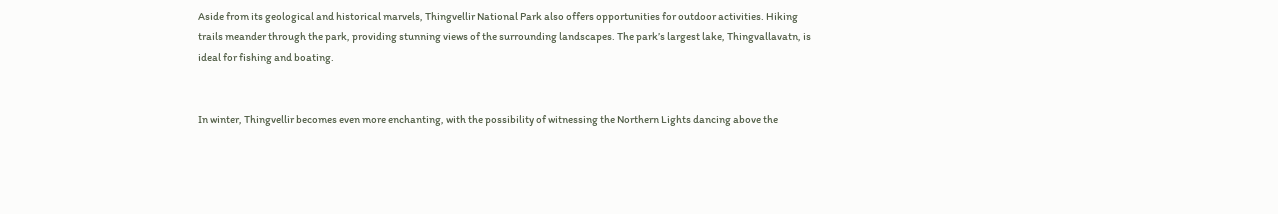Aside from its geological and historical marvels, Thingvellir National Park also offers opportunities for outdoor activities. Hiking trails meander through the park, providing stunning views of the surrounding landscapes. The park’s largest lake, Thingvallavatn, is ideal for fishing and boating.


In winter, Thingvellir becomes even more enchanting, with the possibility of witnessing the Northern Lights dancing above the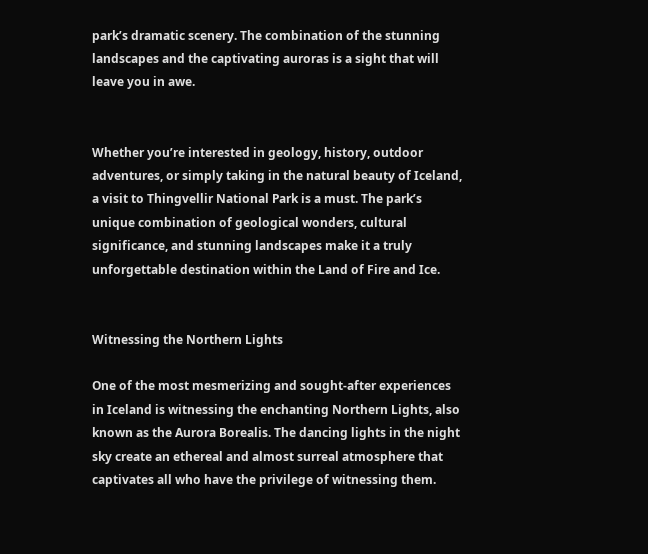park’s dramatic scenery. The combination of the stunning landscapes and the captivating auroras is a sight that will leave you in awe.


Whether you’re interested in geology, history, outdoor adventures, or simply taking in the natural beauty of Iceland, a visit to Thingvellir National Park is a must. The park’s unique combination of geological wonders, cultural significance, and stunning landscapes make it a truly unforgettable destination within the Land of Fire and Ice.


Witnessing the Northern Lights

One of the most mesmerizing and sought-after experiences in Iceland is witnessing the enchanting Northern Lights, also known as the Aurora Borealis. The dancing lights in the night sky create an ethereal and almost surreal atmosphere that captivates all who have the privilege of witnessing them.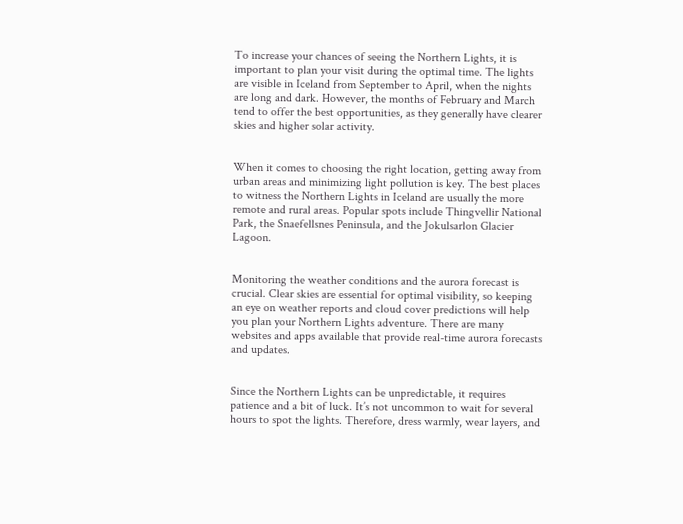To increase your chances of seeing the Northern Lights, it is important to plan your visit during the optimal time. The lights are visible in Iceland from September to April, when the nights are long and dark. However, the months of February and March tend to offer the best opportunities, as they generally have clearer skies and higher solar activity.


When it comes to choosing the right location, getting away from urban areas and minimizing light pollution is key. The best places to witness the Northern Lights in Iceland are usually the more remote and rural areas. Popular spots include Thingvellir National Park, the Snaefellsnes Peninsula, and the Jokulsarlon Glacier Lagoon.


Monitoring the weather conditions and the aurora forecast is crucial. Clear skies are essential for optimal visibility, so keeping an eye on weather reports and cloud cover predictions will help you plan your Northern Lights adventure. There are many websites and apps available that provide real-time aurora forecasts and updates.


Since the Northern Lights can be unpredictable, it requires patience and a bit of luck. It’s not uncommon to wait for several hours to spot the lights. Therefore, dress warmly, wear layers, and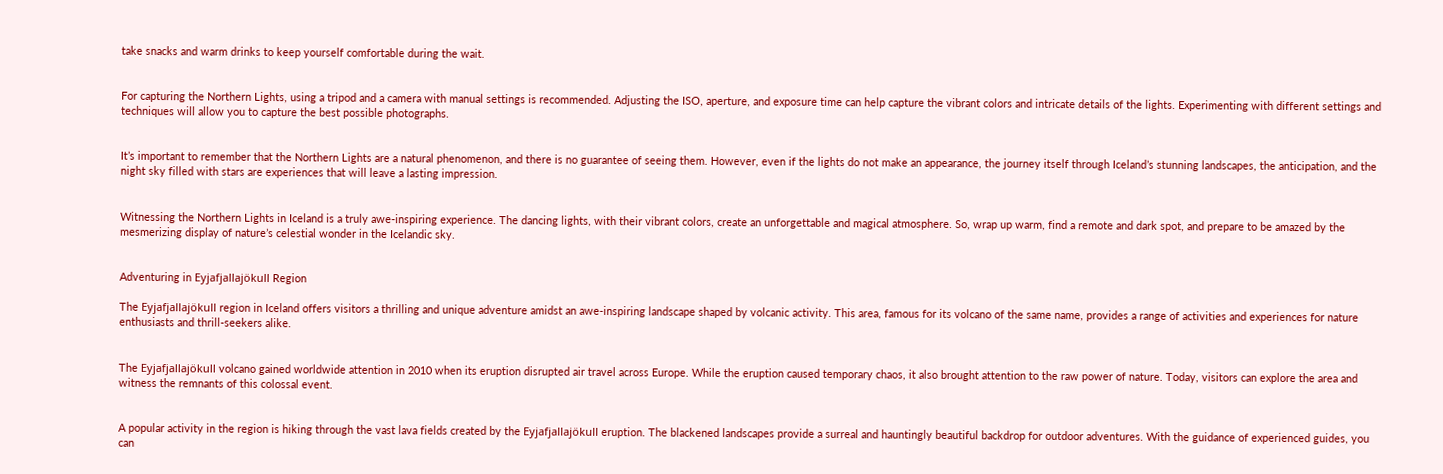take snacks and warm drinks to keep yourself comfortable during the wait.


For capturing the Northern Lights, using a tripod and a camera with manual settings is recommended. Adjusting the ISO, aperture, and exposure time can help capture the vibrant colors and intricate details of the lights. Experimenting with different settings and techniques will allow you to capture the best possible photographs.


It’s important to remember that the Northern Lights are a natural phenomenon, and there is no guarantee of seeing them. However, even if the lights do not make an appearance, the journey itself through Iceland’s stunning landscapes, the anticipation, and the night sky filled with stars are experiences that will leave a lasting impression.


Witnessing the Northern Lights in Iceland is a truly awe-inspiring experience. The dancing lights, with their vibrant colors, create an unforgettable and magical atmosphere. So, wrap up warm, find a remote and dark spot, and prepare to be amazed by the mesmerizing display of nature’s celestial wonder in the Icelandic sky.


Adventuring in Eyjafjallajökull Region

The Eyjafjallajökull region in Iceland offers visitors a thrilling and unique adventure amidst an awe-inspiring landscape shaped by volcanic activity. This area, famous for its volcano of the same name, provides a range of activities and experiences for nature enthusiasts and thrill-seekers alike.


The Eyjafjallajökull volcano gained worldwide attention in 2010 when its eruption disrupted air travel across Europe. While the eruption caused temporary chaos, it also brought attention to the raw power of nature. Today, visitors can explore the area and witness the remnants of this colossal event.


A popular activity in the region is hiking through the vast lava fields created by the Eyjafjallajökull eruption. The blackened landscapes provide a surreal and hauntingly beautiful backdrop for outdoor adventures. With the guidance of experienced guides, you can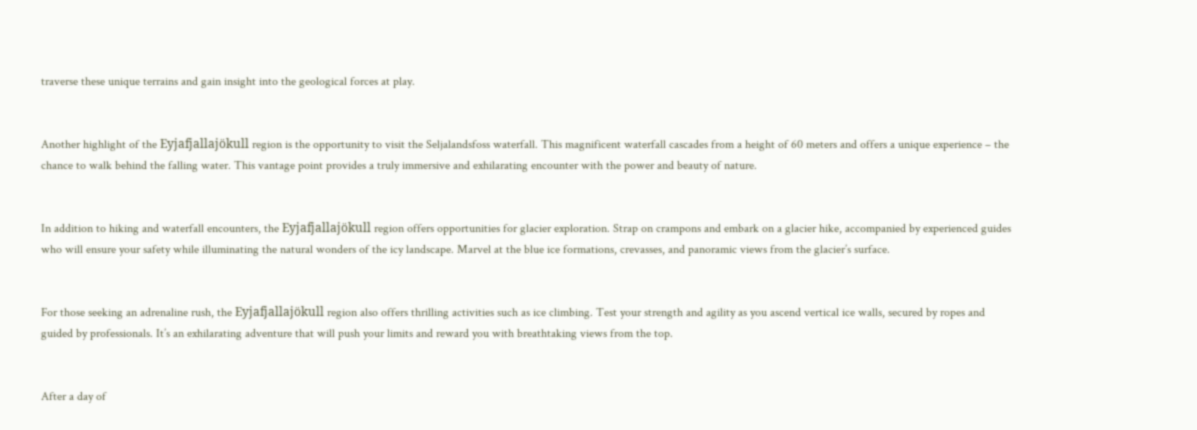traverse these unique terrains and gain insight into the geological forces at play.


Another highlight of the Eyjafjallajökull region is the opportunity to visit the Seljalandsfoss waterfall. This magnificent waterfall cascades from a height of 60 meters and offers a unique experience – the chance to walk behind the falling water. This vantage point provides a truly immersive and exhilarating encounter with the power and beauty of nature.


In addition to hiking and waterfall encounters, the Eyjafjallajökull region offers opportunities for glacier exploration. Strap on crampons and embark on a glacier hike, accompanied by experienced guides who will ensure your safety while illuminating the natural wonders of the icy landscape. Marvel at the blue ice formations, crevasses, and panoramic views from the glacier’s surface.


For those seeking an adrenaline rush, the Eyjafjallajökull region also offers thrilling activities such as ice climbing. Test your strength and agility as you ascend vertical ice walls, secured by ropes and guided by professionals. It’s an exhilarating adventure that will push your limits and reward you with breathtaking views from the top.


After a day of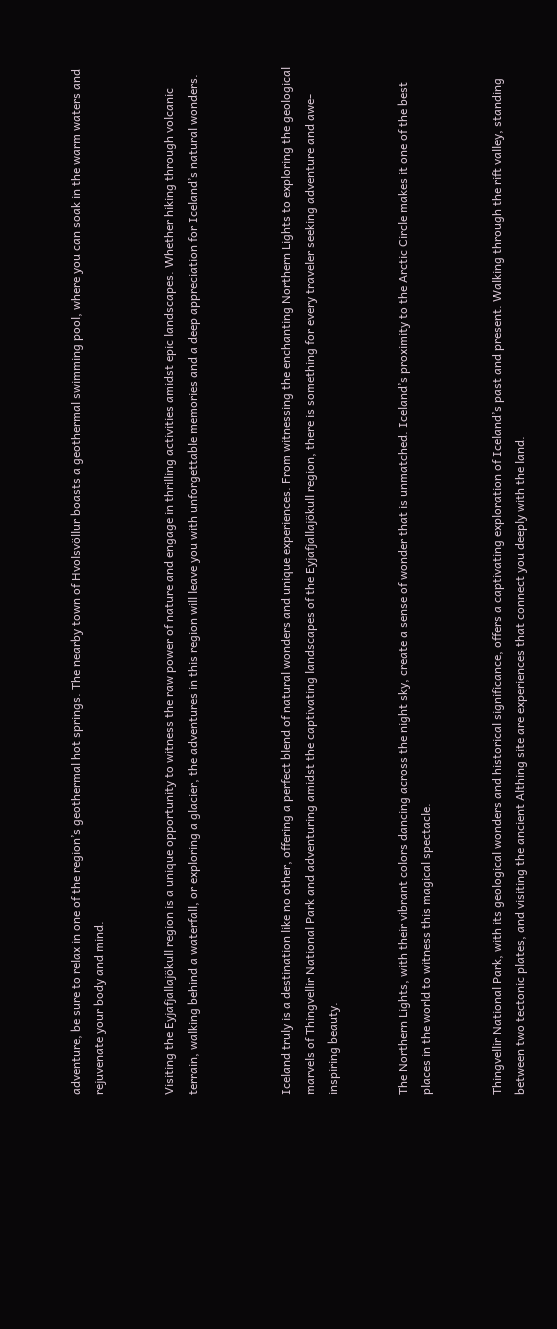adventure, be sure to relax in one of the region’s geothermal hot springs. The nearby town of Hvolsvöllur boasts a geothermal swimming pool, where you can soak in the warm waters and rejuvenate your body and mind.


Visiting the Eyjafjallajökull region is a unique opportunity to witness the raw power of nature and engage in thrilling activities amidst epic landscapes. Whether hiking through volcanic terrain, walking behind a waterfall, or exploring a glacier, the adventures in this region will leave you with unforgettable memories and a deep appreciation for Iceland’s natural wonders.



Iceland truly is a destination like no other, offering a perfect blend of natural wonders and unique experiences. From witnessing the enchanting Northern Lights to exploring the geological marvels of Thingvellir National Park and adventuring amidst the captivating landscapes of the Eyjafjallajökull region, there is something for every traveler seeking adventure and awe-inspiring beauty.


The Northern Lights, with their vibrant colors dancing across the night sky, create a sense of wonder that is unmatched. Iceland’s proximity to the Arctic Circle makes it one of the best places in the world to witness this magical spectacle.


Thingvellir National Park, with its geological wonders and historical significance, offers a captivating exploration of Iceland’s past and present. Walking through the rift valley, standing between two tectonic plates, and visiting the ancient Althing site are experiences that connect you deeply with the land.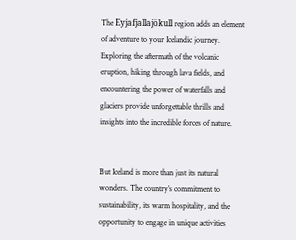The Eyjafjallajökull region adds an element of adventure to your Icelandic journey. Exploring the aftermath of the volcanic eruption, hiking through lava fields, and encountering the power of waterfalls and glaciers provide unforgettable thrills and insights into the incredible forces of nature.


But Iceland is more than just its natural wonders. The country’s commitment to sustainability, its warm hospitality, and the opportunity to engage in unique activities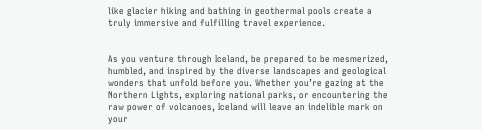like glacier hiking and bathing in geothermal pools create a truly immersive and fulfilling travel experience.


As you venture through Iceland, be prepared to be mesmerized, humbled, and inspired by the diverse landscapes and geological wonders that unfold before you. Whether you’re gazing at the Northern Lights, exploring national parks, or encountering the raw power of volcanoes, Iceland will leave an indelible mark on your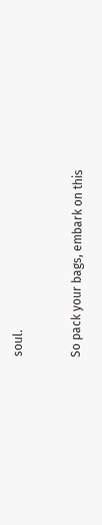soul.


So pack your bags, embark on this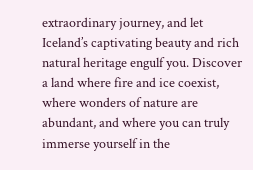extraordinary journey, and let Iceland’s captivating beauty and rich natural heritage engulf you. Discover a land where fire and ice coexist, where wonders of nature are abundant, and where you can truly immerse yourself in the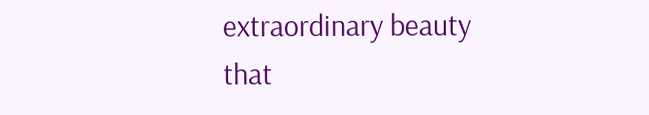extraordinary beauty that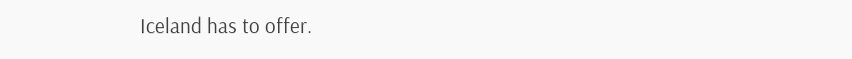Iceland has to offer.